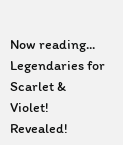Now reading...
Legendaries for Scarlet & Violet! Revealed!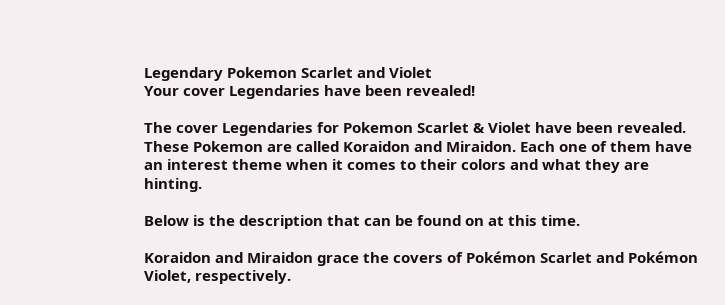Legendary Pokemon Scarlet and Violet
Your cover Legendaries have been revealed!

The cover Legendaries for Pokemon Scarlet & Violet have been revealed. These Pokemon are called Koraidon and Miraidon. Each one of them have an interest theme when it comes to their colors and what they are hinting.

Below is the description that can be found on at this time.

Koraidon and Miraidon grace the covers of Pokémon Scarlet and Pokémon Violet, respectively.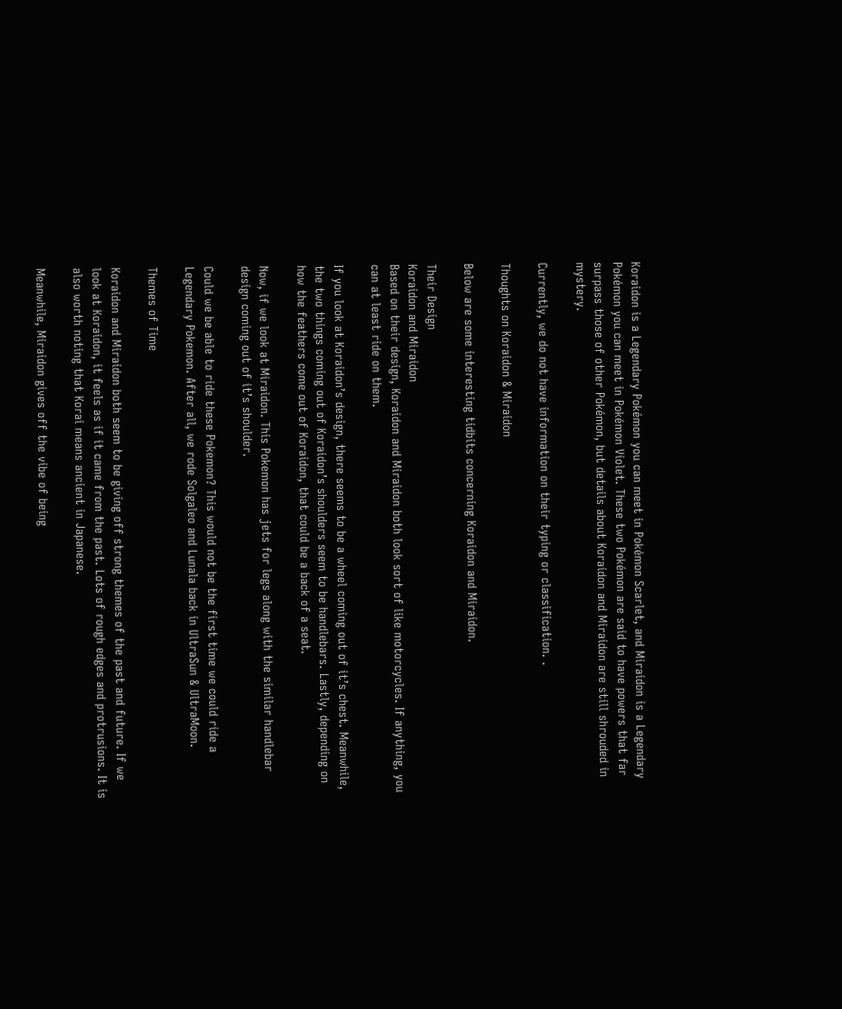Koraidon is a Legendary Pokémon you can meet in Pokémon Scarlet, and Miraidon is a Legendary Pokémon you can meet in Pokémon Violet. These two Pokémon are said to have powers that far surpass those of other Pokémon, but details about Koraidon and Miraidon are still shrouded in mystery.

Currently, we do not have information on their typing or classification. .

Thoughts on Koraidon & Miraidon

Below are some interesting tidbits concerning Koraidon and Miraidon.

Their Design
Koraidon and Miraidon
Based on their design, Koraidon and Miraidon both look sort of like motorcycles. If anything, you can at least ride on them.

If you look at Koraidon’s design, there seems to be a wheel coming out of it’s chest. Meanwhile, the two things coming out of Koraidon’s shoulders seem to be handlebars. Lastly, depending on how the feathers come out of Koraidon, that could be a back of a seat.

Now, if we look at Miraidon. This Pokemon has jets for legs along with the similar handlebar design coming out of it’s shoulder.

Could we be able to ride these Pokemon? This would not be the first time we could ride a Legendary Pokemon. After all, we rode Solgaleo and Lunala back in UltraSun & UltraMoon.

Themes of Time

Koraidon and Miraidon both seem to be giving off strong themes of the past and future. If we look at Koraidon, it feels as if it came from the past. Lots of rough edges and protrusions. It is also worth noting that Korai means ancient in Japanese.

Meanwhile, Miraidon gives off the vibe of being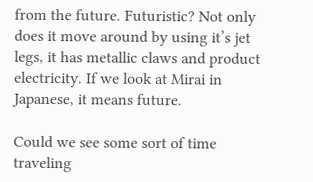from the future. Futuristic? Not only does it move around by using it’s jet legs, it has metallic claws and product electricity. If we look at Mirai in Japanese, it means future.

Could we see some sort of time traveling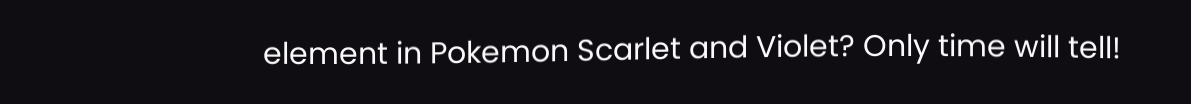element in Pokemon Scarlet and Violet? Only time will tell!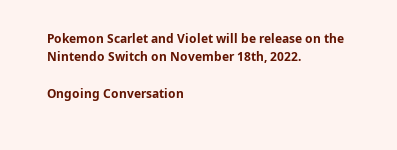Pokemon Scarlet and Violet will be release on the Nintendo Switch on November 18th, 2022.

Ongoing Conversation